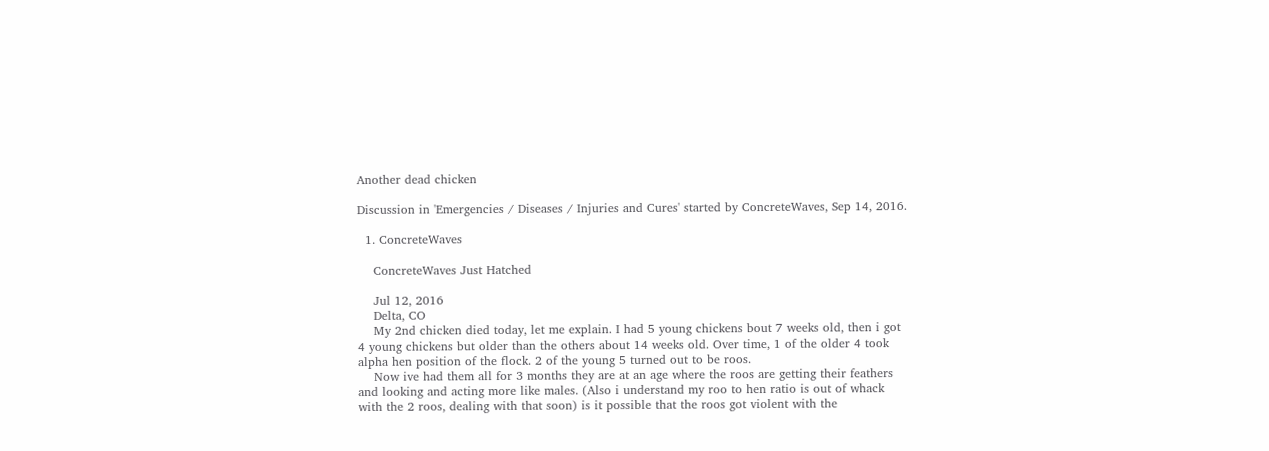Another dead chicken

Discussion in 'Emergencies / Diseases / Injuries and Cures' started by ConcreteWaves, Sep 14, 2016.

  1. ConcreteWaves

    ConcreteWaves Just Hatched

    Jul 12, 2016
    Delta, CO
    My 2nd chicken died today, let me explain. I had 5 young chickens bout 7 weeks old, then i got 4 young chickens but older than the others about 14 weeks old. Over time, 1 of the older 4 took alpha hen position of the flock. 2 of the young 5 turned out to be roos.
    Now ive had them all for 3 months they are at an age where the roos are getting their feathers and looking and acting more like males. (Also i understand my roo to hen ratio is out of whack with the 2 roos, dealing with that soon) is it possible that the roos got violent with the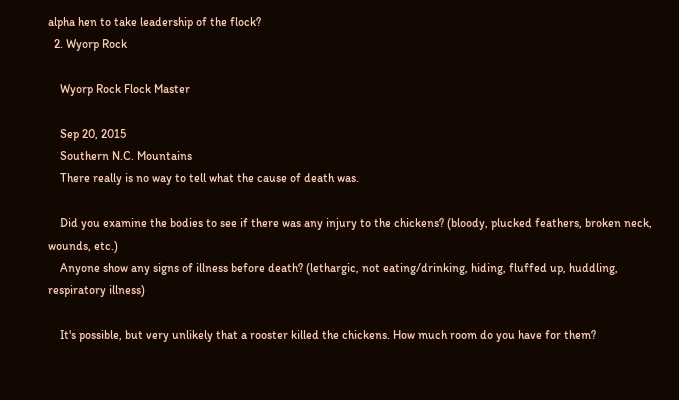alpha hen to take leadership of the flock?
  2. Wyorp Rock

    Wyorp Rock Flock Master

    Sep 20, 2015
    Southern N.C. Mountains
    There really is no way to tell what the cause of death was.

    Did you examine the bodies to see if there was any injury to the chickens? (bloody, plucked feathers, broken neck, wounds, etc.)
    Anyone show any signs of illness before death? (lethargic, not eating/drinking, hiding, fluffed up, huddling, respiratory illness)

    It's possible, but very unlikely that a rooster killed the chickens. How much room do you have for them?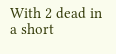With 2 dead in a short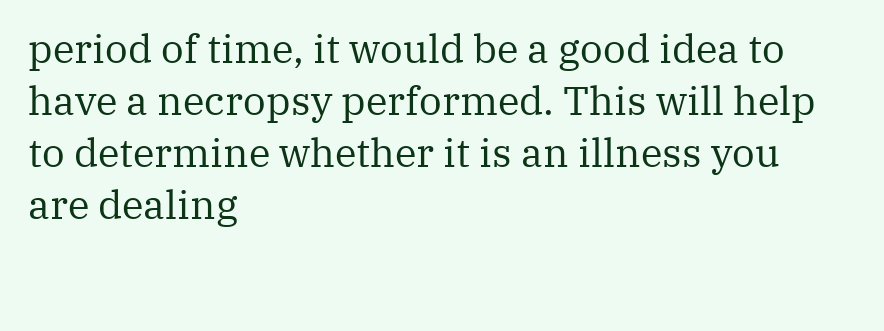period of time, it would be a good idea to have a necropsy performed. This will help to determine whether it is an illness you are dealing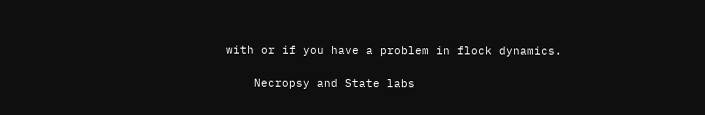with or if you have a problem in flock dynamics.

    Necropsy and State labs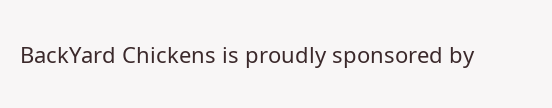BackYard Chickens is proudly sponsored by